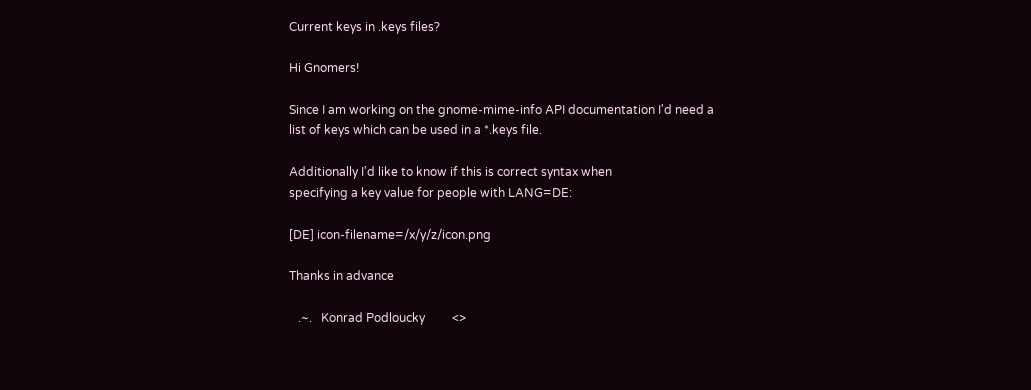Current keys in .keys files?

Hi Gnomers!

Since I am working on the gnome-mime-info API documentation I'd need a
list of keys which can be used in a *.keys file.

Additionally I'd like to know if this is correct syntax when
specifying a key value for people with LANG=DE:

[DE] icon-filename=/x/y/z/icon.png

Thanks in advance

   .~.   Konrad Podloucky         <>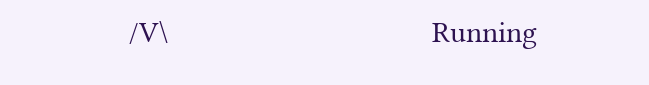/V\                                 Running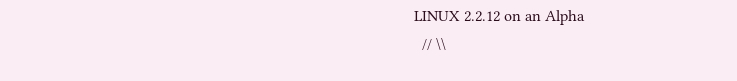LINUX 2.2.12 on an Alpha
  // \\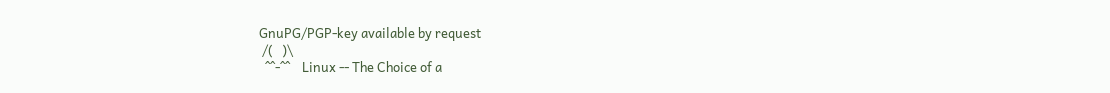GnuPG/PGP-key available by request
 /(   )\
  ^^-^^    Linux -- The Choice of a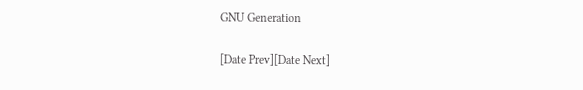GNU Generation

[Date Prev][Date Next]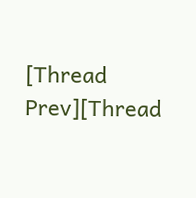[Thread Prev][Thread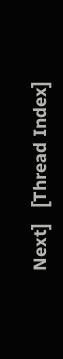Next]   [Thread Index]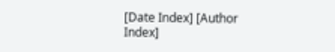[Date Index] [Author Index]